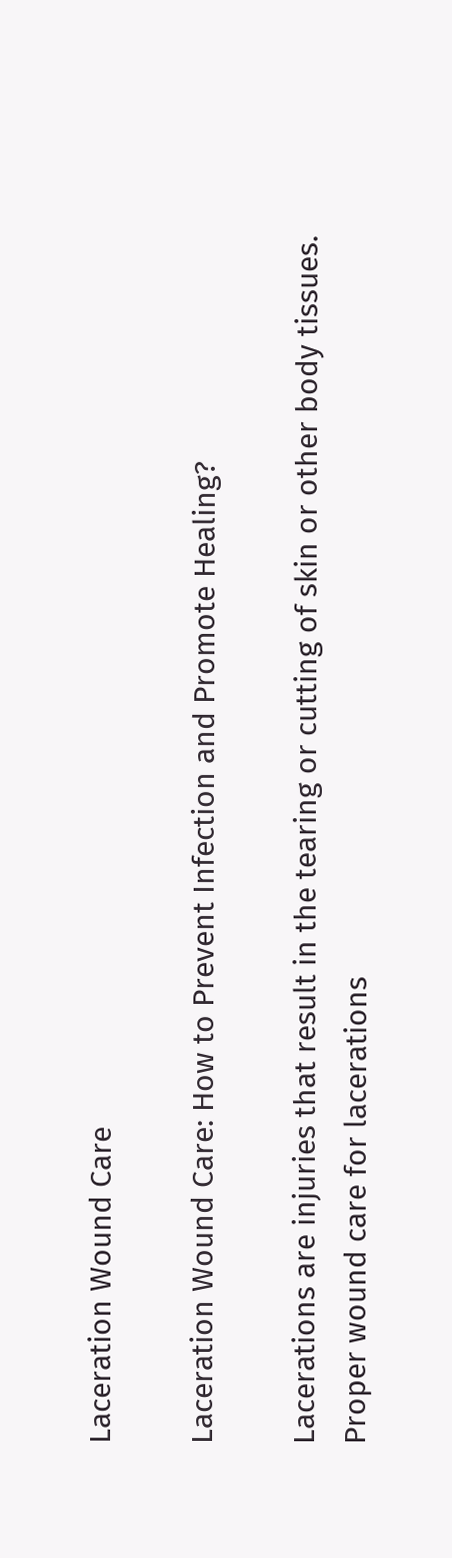Laceration Wound Care

Laceration Wound Care: How to Prevent Infection and Promote Healing?

Lacerations are injuries that result in the tearing or cutting of skin or other body tissues. Proper wound care for lacerations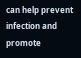can help prevent infection and promote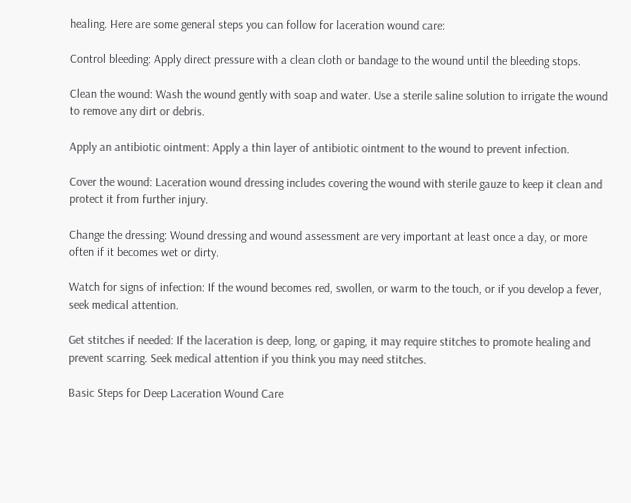healing. Here are some general steps you can follow for laceration wound care:

Control bleeding: Apply direct pressure with a clean cloth or bandage to the wound until the bleeding stops.

Clean the wound: Wash the wound gently with soap and water. Use a sterile saline solution to irrigate the wound to remove any dirt or debris.

Apply an antibiotic ointment: Apply a thin layer of antibiotic ointment to the wound to prevent infection.

Cover the wound: Laceration wound dressing includes covering the wound with sterile gauze to keep it clean and protect it from further injury.

Change the dressing: Wound dressing and wound assessment are very important at least once a day, or more often if it becomes wet or dirty.

Watch for signs of infection: If the wound becomes red, swollen, or warm to the touch, or if you develop a fever, seek medical attention.

Get stitches if needed: If the laceration is deep, long, or gaping, it may require stitches to promote healing and prevent scarring. Seek medical attention if you think you may need stitches.

Basic Steps for Deep Laceration Wound Care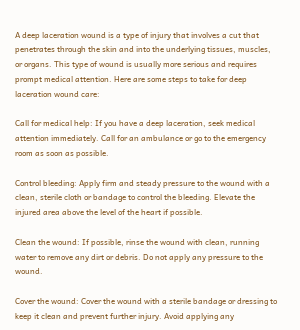A deep laceration wound is a type of injury that involves a cut that penetrates through the skin and into the underlying tissues, muscles, or organs. This type of wound is usually more serious and requires prompt medical attention. Here are some steps to take for deep laceration wound care:

Call for medical help: If you have a deep laceration, seek medical attention immediately. Call for an ambulance or go to the emergency room as soon as possible.

Control bleeding: Apply firm and steady pressure to the wound with a clean, sterile cloth or bandage to control the bleeding. Elevate the injured area above the level of the heart if possible.

Clean the wound: If possible, rinse the wound with clean, running water to remove any dirt or debris. Do not apply any pressure to the wound.

Cover the wound: Cover the wound with a sterile bandage or dressing to keep it clean and prevent further injury. Avoid applying any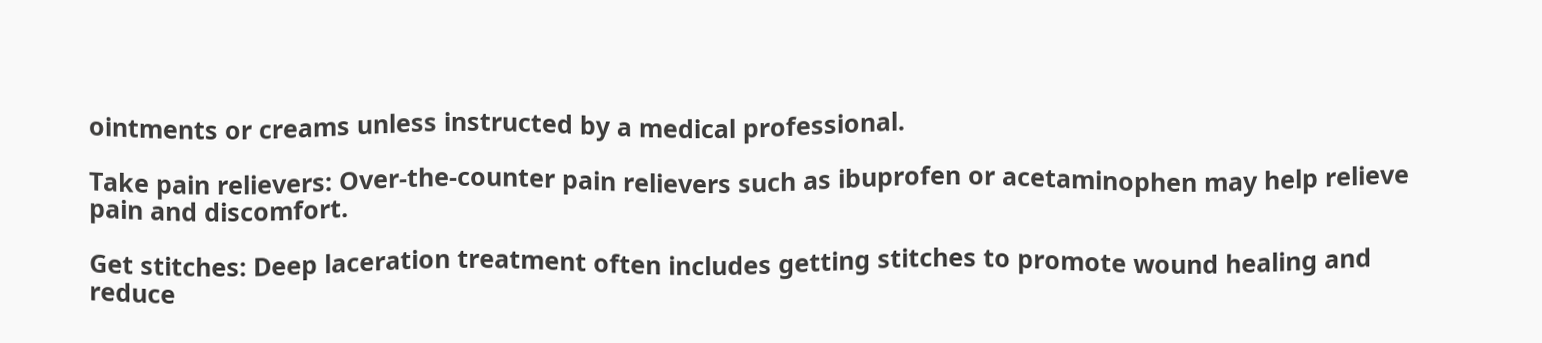ointments or creams unless instructed by a medical professional.

Take pain relievers: Over-the-counter pain relievers such as ibuprofen or acetaminophen may help relieve pain and discomfort.

Get stitches: Deep laceration treatment often includes getting stitches to promote wound healing and reduce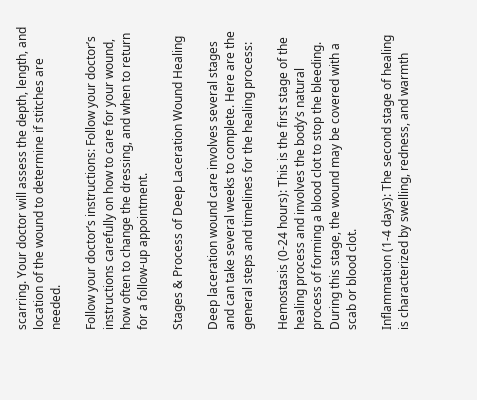scarring. Your doctor will assess the depth, length, and location of the wound to determine if stitches are needed.

Follow your doctor’s instructions: Follow your doctor’s instructions carefully on how to care for your wound, how often to change the dressing, and when to return for a follow-up appointment.

Stages & Process of Deep Laceration Wound Healing

Deep laceration wound care involves several stages and can take several weeks to complete. Here are the general steps and timelines for the healing process:

Hemostasis (0-24 hours): This is the first stage of the healing process and involves the body’s natural process of forming a blood clot to stop the bleeding. During this stage, the wound may be covered with a scab or blood clot.

Inflammation (1-4 days): The second stage of healing is characterized by swelling, redness, and warmth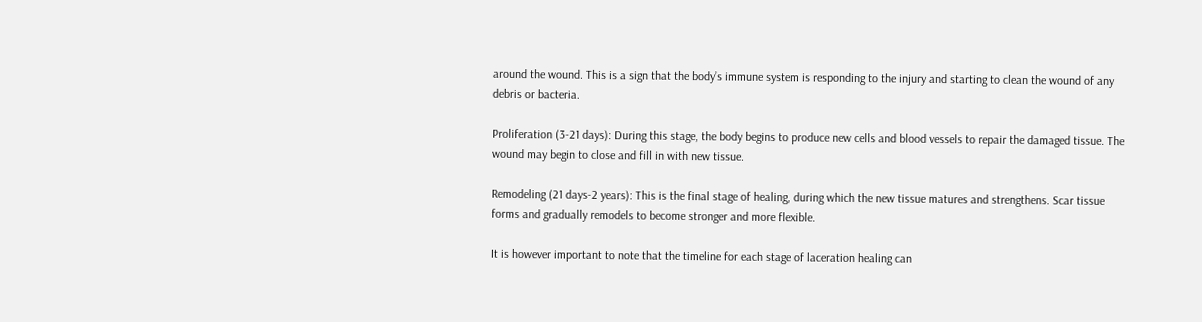around the wound. This is a sign that the body’s immune system is responding to the injury and starting to clean the wound of any debris or bacteria.

Proliferation (3-21 days): During this stage, the body begins to produce new cells and blood vessels to repair the damaged tissue. The wound may begin to close and fill in with new tissue.

Remodeling (21 days-2 years): This is the final stage of healing, during which the new tissue matures and strengthens. Scar tissue forms and gradually remodels to become stronger and more flexible.

It is however important to note that the timeline for each stage of laceration healing can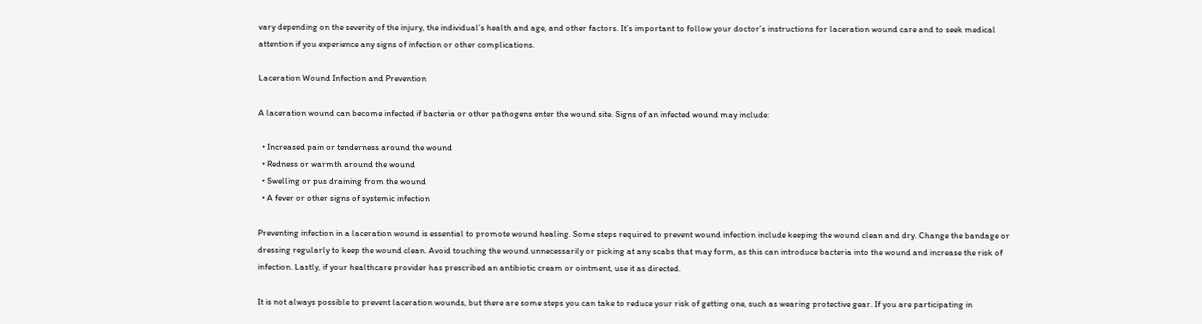vary depending on the severity of the injury, the individual’s health and age, and other factors. It’s important to follow your doctor’s instructions for laceration wound care and to seek medical attention if you experience any signs of infection or other complications.

Laceration Wound Infection and Prevention

A laceration wound can become infected if bacteria or other pathogens enter the wound site. Signs of an infected wound may include:

  • Increased pain or tenderness around the wound
  • Redness or warmth around the wound
  • Swelling or pus draining from the wound
  • A fever or other signs of systemic infection

Preventing infection in a laceration wound is essential to promote wound healing. Some steps required to prevent wound infection include keeping the wound clean and dry. Change the bandage or dressing regularly to keep the wound clean. Avoid touching the wound unnecessarily or picking at any scabs that may form, as this can introduce bacteria into the wound and increase the risk of infection. Lastly, if your healthcare provider has prescribed an antibiotic cream or ointment, use it as directed.

It is not always possible to prevent laceration wounds, but there are some steps you can take to reduce your risk of getting one, such as wearing protective gear. If you are participating in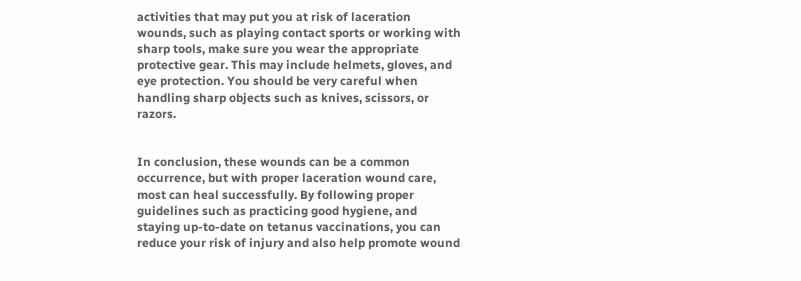activities that may put you at risk of laceration wounds, such as playing contact sports or working with sharp tools, make sure you wear the appropriate protective gear. This may include helmets, gloves, and eye protection. You should be very careful when handling sharp objects such as knives, scissors, or razors.


In conclusion, these wounds can be a common occurrence, but with proper laceration wound care, most can heal successfully. By following proper guidelines such as practicing good hygiene, and staying up-to-date on tetanus vaccinations, you can reduce your risk of injury and also help promote wound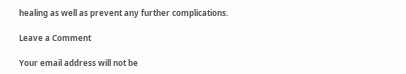healing as well as prevent any further complications.

Leave a Comment

Your email address will not be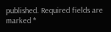published. Required fields are marked *